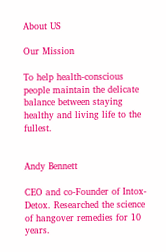About US

Our Mission

To help health-conscious people maintain the delicate balance between staying healthy and living life to the fullest.


Andy Bennett

CEO and co-Founder of Intox-Detox. Researched the science of hangover remedies for 10 years.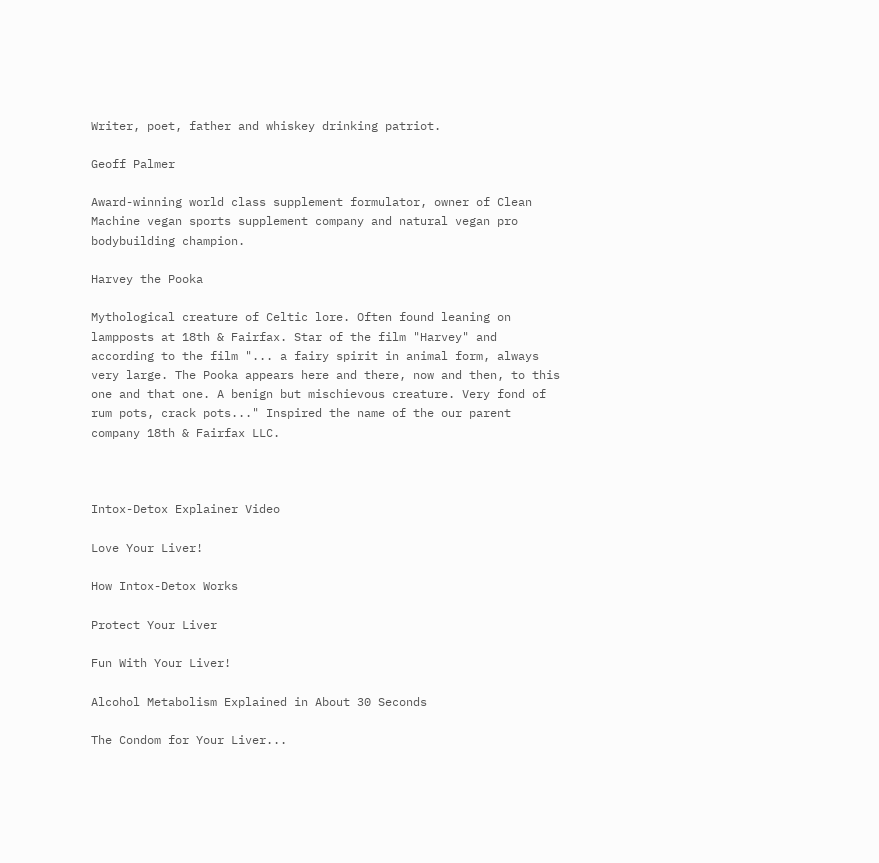Writer, poet, father and whiskey drinking patriot.

Geoff Palmer

Award-winning world class supplement formulator, owner of Clean Machine vegan sports supplement company and natural vegan pro bodybuilding champion.

Harvey the Pooka

Mythological creature of Celtic lore. Often found leaning on lampposts at 18th & Fairfax. Star of the film "Harvey" and according to the film "... a fairy spirit in animal form, always very large. The Pooka appears here and there, now and then, to this one and that one. A benign but mischievous creature. Very fond of rum pots, crack pots..." Inspired the name of the our parent company 18th & Fairfax LLC.



Intox-Detox Explainer Video

Love Your Liver!

How Intox-Detox Works

Protect Your Liver

Fun With Your Liver!

Alcohol Metabolism Explained in About 30 Seconds

The Condom for Your Liver...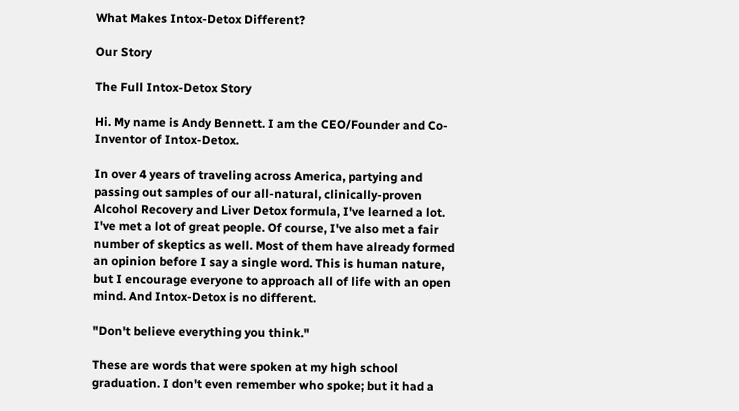What Makes Intox-Detox Different?

Our Story

The Full Intox-Detox Story

Hi. My name is Andy Bennett. I am the CEO/Founder and Co-Inventor of Intox-Detox.

In over 4 years of traveling across America, partying and passing out samples of our all-natural, clinically-proven Alcohol Recovery and Liver Detox formula, I've learned a lot. I've met a lot of great people. Of course, I've also met a fair number of skeptics as well. Most of them have already formed an opinion before I say a single word. This is human nature, but I encourage everyone to approach all of life with an open mind. And Intox-Detox is no different.

"Don't believe everything you think."

These are words that were spoken at my high school graduation. I don't even remember who spoke; but it had a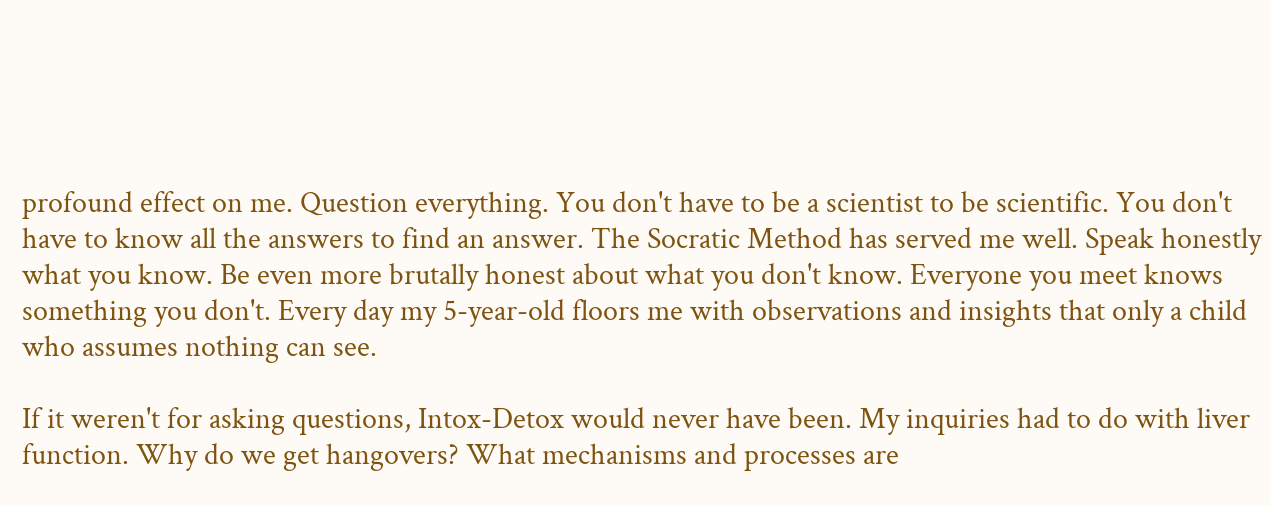profound effect on me. Question everything. You don't have to be a scientist to be scientific. You don't have to know all the answers to find an answer. The Socratic Method has served me well. Speak honestly what you know. Be even more brutally honest about what you don't know. Everyone you meet knows something you don't. Every day my 5-year-old floors me with observations and insights that only a child who assumes nothing can see.

If it weren't for asking questions, Intox-Detox would never have been. My inquiries had to do with liver function. Why do we get hangovers? What mechanisms and processes are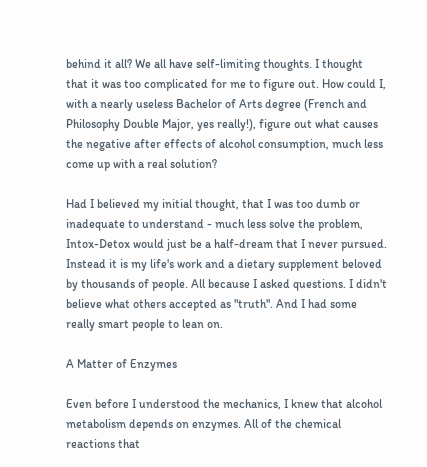behind it all? We all have self-limiting thoughts. I thought that it was too complicated for me to figure out. How could I, with a nearly useless Bachelor of Arts degree (French and Philosophy Double Major, yes really!), figure out what causes the negative after effects of alcohol consumption, much less come up with a real solution?

Had I believed my initial thought, that I was too dumb or inadequate to understand - much less solve the problem, Intox-Detox would just be a half-dream that I never pursued. Instead it is my life's work and a dietary supplement beloved by thousands of people. All because I asked questions. I didn't believe what others accepted as "truth". And I had some really smart people to lean on.

A Matter of Enzymes

Even before I understood the mechanics, I knew that alcohol metabolism depends on enzymes. All of the chemical reactions that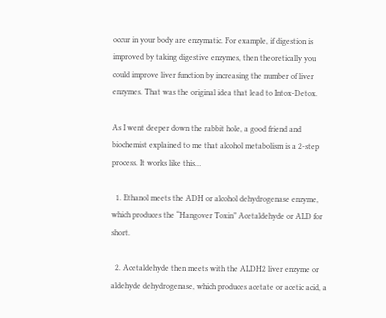occur in your body are enzymatic. For example, if digestion is improved by taking digestive enzymes, then theoretically you could improve liver function by increasing the number of liver enzymes. That was the original idea that lead to Intox-Detox.

As I went deeper down the rabbit hole, a good friend and biochemist explained to me that alcohol metabolism is a 2-step process. It works like this…

  1. Ethanol meets the ADH or alcohol dehydrogenase enzyme, which produces the “Hangover Toxin” Acetaldehyde or ALD for short.

  2. Acetaldehyde then meets with the ALDH2 liver enzyme or aldehyde dehydrogenase, which produces acetate or acetic acid, a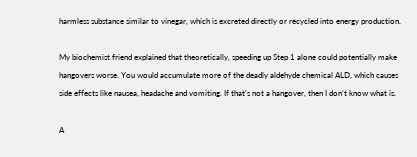harmless substance similar to vinegar, which is excreted directly or recycled into energy production.

My biochemist friend explained that theoretically, speeding up Step 1 alone could potentially make hangovers worse. You would accumulate more of the deadly aldehyde chemical ALD, which causes side effects like nausea, headache and vomiting. If that’s not a hangover, then I don’t know what is.

A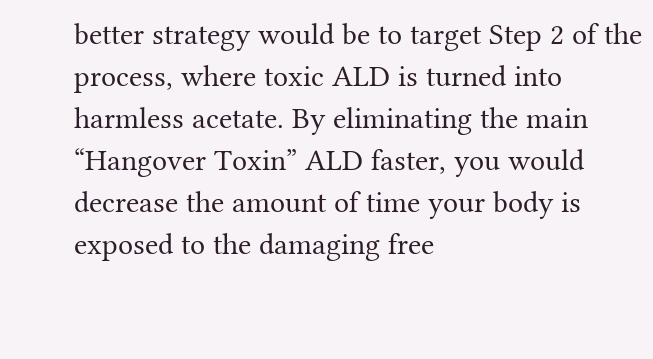better strategy would be to target Step 2 of the process, where toxic ALD is turned into harmless acetate. By eliminating the main “Hangover Toxin” ALD faster, you would decrease the amount of time your body is exposed to the damaging free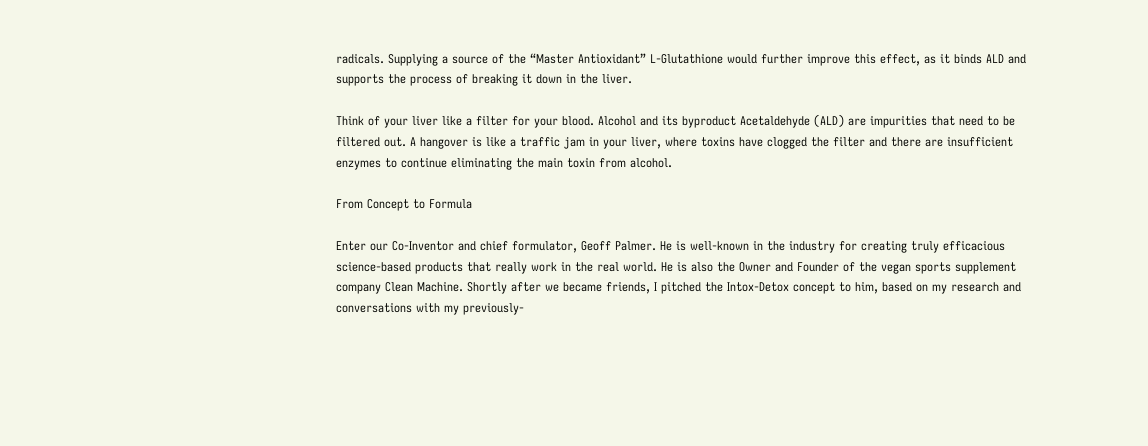radicals. Supplying a source of the “Master Antioxidant” L-Glutathione would further improve this effect, as it binds ALD and supports the process of breaking it down in the liver.

Think of your liver like a filter for your blood. Alcohol and its byproduct Acetaldehyde (ALD) are impurities that need to be filtered out. A hangover is like a traffic jam in your liver, where toxins have clogged the filter and there are insufficient enzymes to continue eliminating the main toxin from alcohol.

From Concept to Formula

Enter our Co-Inventor and chief formulator, Geoff Palmer. He is well-known in the industry for creating truly efficacious science-based products that really work in the real world. He is also the Owner and Founder of the vegan sports supplement company Clean Machine. Shortly after we became friends, I pitched the Intox-Detox concept to him, based on my research and conversations with my previously-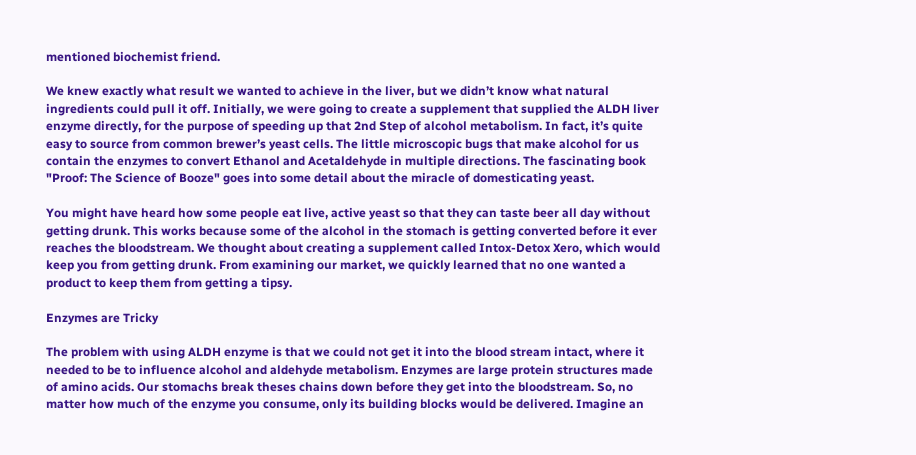mentioned biochemist friend.

We knew exactly what result we wanted to achieve in the liver, but we didn’t know what natural ingredients could pull it off. Initially, we were going to create a supplement that supplied the ALDH liver enzyme directly, for the purpose of speeding up that 2nd Step of alcohol metabolism. In fact, it’s quite easy to source from common brewer’s yeast cells. The little microscopic bugs that make alcohol for us contain the enzymes to convert Ethanol and Acetaldehyde in multiple directions. The fascinating book "Proof: The Science of Booze" goes into some detail about the miracle of domesticating yeast.

You might have heard how some people eat live, active yeast so that they can taste beer all day without getting drunk. This works because some of the alcohol in the stomach is getting converted before it ever reaches the bloodstream. We thought about creating a supplement called Intox-Detox Xero, which would keep you from getting drunk. From examining our market, we quickly learned that no one wanted a product to keep them from getting a tipsy.

Enzymes are Tricky

The problem with using ALDH enzyme is that we could not get it into the blood stream intact, where it needed to be to influence alcohol and aldehyde metabolism. Enzymes are large protein structures made of amino acids. Our stomachs break theses chains down before they get into the bloodstream. So, no matter how much of the enzyme you consume, only its building blocks would be delivered. Imagine an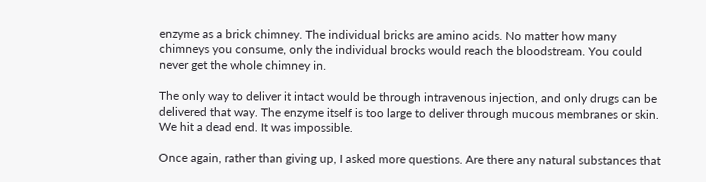enzyme as a brick chimney. The individual bricks are amino acids. No matter how many chimneys you consume, only the individual brocks would reach the bloodstream. You could never get the whole chimney in.

The only way to deliver it intact would be through intravenous injection, and only drugs can be delivered that way. The enzyme itself is too large to deliver through mucous membranes or skin. We hit a dead end. It was impossible.

Once again, rather than giving up, I asked more questions. Are there any natural substances that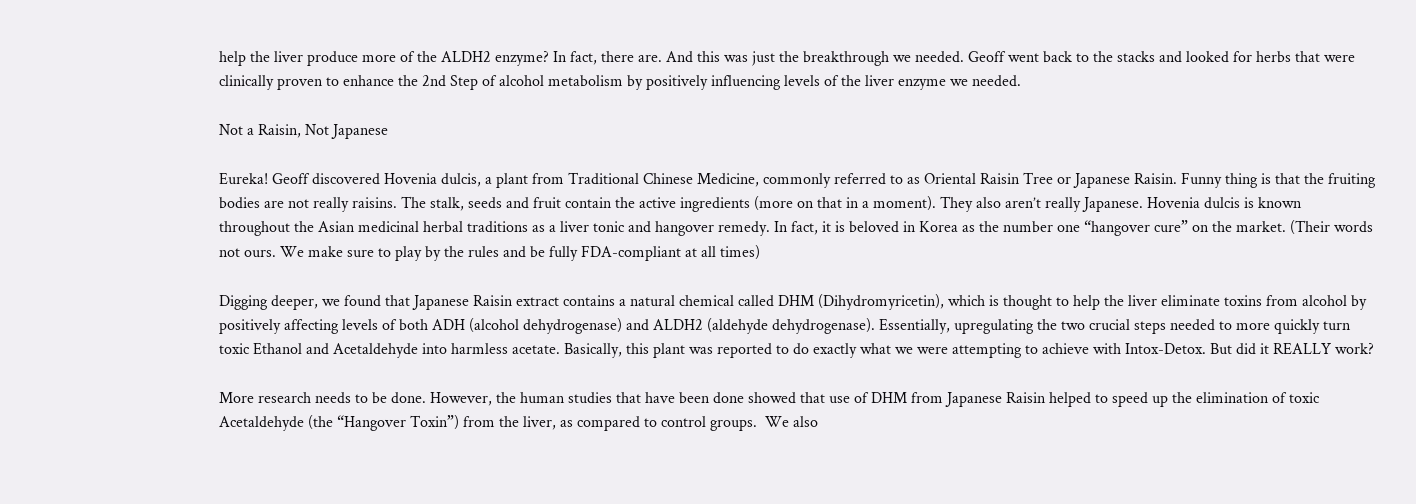help the liver produce more of the ALDH2 enzyme? In fact, there are. And this was just the breakthrough we needed. Geoff went back to the stacks and looked for herbs that were clinically proven to enhance the 2nd Step of alcohol metabolism by positively influencing levels of the liver enzyme we needed.

Not a Raisin, Not Japanese

Eureka! Geoff discovered Hovenia dulcis, a plant from Traditional Chinese Medicine, commonly referred to as Oriental Raisin Tree or Japanese Raisin. Funny thing is that the fruiting bodies are not really raisins. The stalk, seeds and fruit contain the active ingredients (more on that in a moment). They also aren’t really Japanese. Hovenia dulcis is known throughout the Asian medicinal herbal traditions as a liver tonic and hangover remedy. In fact, it is beloved in Korea as the number one “hangover cure” on the market. (Their words not ours. We make sure to play by the rules and be fully FDA-compliant at all times)

Digging deeper, we found that Japanese Raisin extract contains a natural chemical called DHM (Dihydromyricetin), which is thought to help the liver eliminate toxins from alcohol by positively affecting levels of both ADH (alcohol dehydrogenase) and ALDH2 (aldehyde dehydrogenase). Essentially, upregulating the two crucial steps needed to more quickly turn toxic Ethanol and Acetaldehyde into harmless acetate. Basically, this plant was reported to do exactly what we were attempting to achieve with Intox-Detox. But did it REALLY work?

More research needs to be done. However, the human studies that have been done showed that use of DHM from Japanese Raisin helped to speed up the elimination of toxic Acetaldehyde (the “Hangover Toxin”) from the liver, as compared to control groups.  We also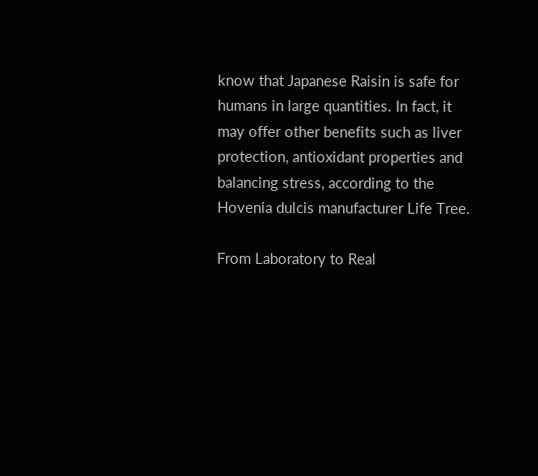know that Japanese Raisin is safe for humans in large quantities. In fact, it may offer other benefits such as liver protection, antioxidant properties and balancing stress, according to the Hovenia dulcis manufacturer Life Tree.

From Laboratory to Real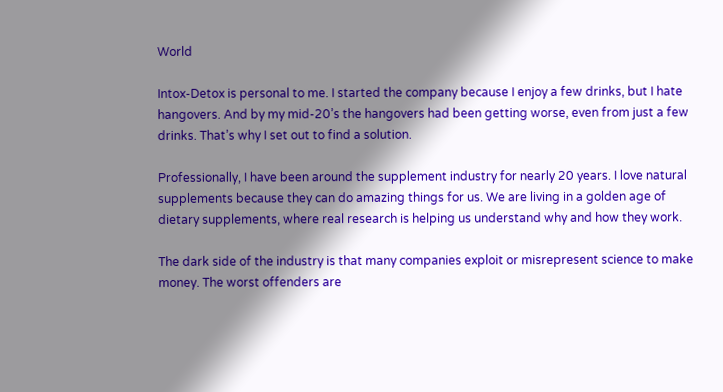World

Intox-Detox is personal to me. I started the company because I enjoy a few drinks, but I hate hangovers. And by my mid-20’s the hangovers had been getting worse, even from just a few drinks. That’s why I set out to find a solution.

Professionally, I have been around the supplement industry for nearly 20 years. I love natural supplements because they can do amazing things for us. We are living in a golden age of dietary supplements, where real research is helping us understand why and how they work.

The dark side of the industry is that many companies exploit or misrepresent science to make money. The worst offenders are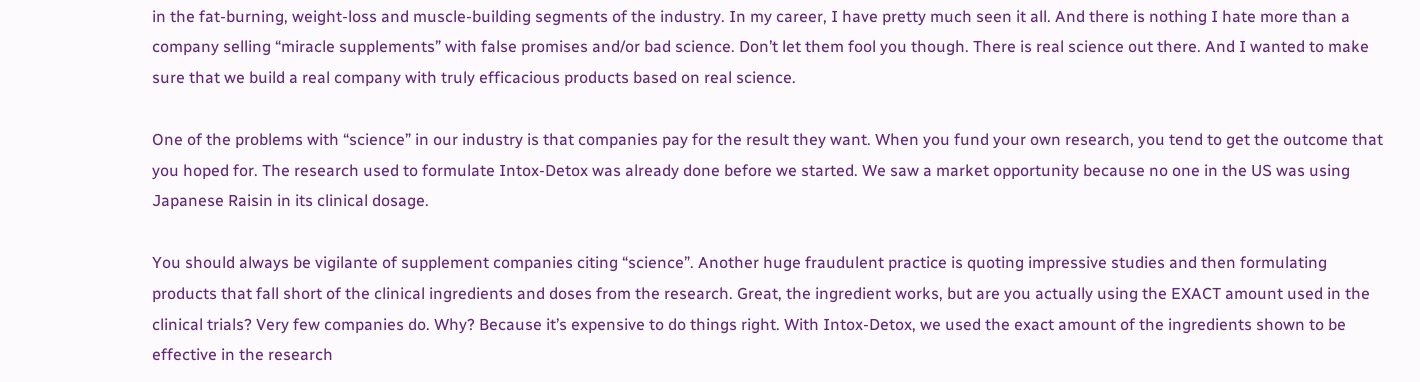in the fat-burning, weight-loss and muscle-building segments of the industry. In my career, I have pretty much seen it all. And there is nothing I hate more than a company selling “miracle supplements” with false promises and/or bad science. Don’t let them fool you though. There is real science out there. And I wanted to make sure that we build a real company with truly efficacious products based on real science.

One of the problems with “science” in our industry is that companies pay for the result they want. When you fund your own research, you tend to get the outcome that you hoped for. The research used to formulate Intox-Detox was already done before we started. We saw a market opportunity because no one in the US was using Japanese Raisin in its clinical dosage.

You should always be vigilante of supplement companies citing “science”. Another huge fraudulent practice is quoting impressive studies and then formulating products that fall short of the clinical ingredients and doses from the research. Great, the ingredient works, but are you actually using the EXACT amount used in the clinical trials? Very few companies do. Why? Because it’s expensive to do things right. With Intox-Detox, we used the exact amount of the ingredients shown to be effective in the research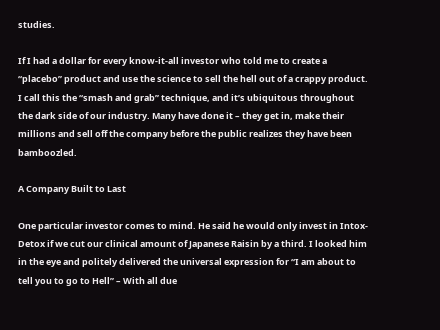studies.

If I had a dollar for every know-it-all investor who told me to create a “placebo” product and use the science to sell the hell out of a crappy product. I call this the “smash and grab” technique, and it’s ubiquitous throughout the dark side of our industry. Many have done it – they get in, make their millions and sell off the company before the public realizes they have been bamboozled.

A Company Built to Last

One particular investor comes to mind. He said he would only invest in Intox-Detox if we cut our clinical amount of Japanese Raisin by a third. I looked him in the eye and politely delivered the universal expression for “I am about to tell you to go to Hell” – With all due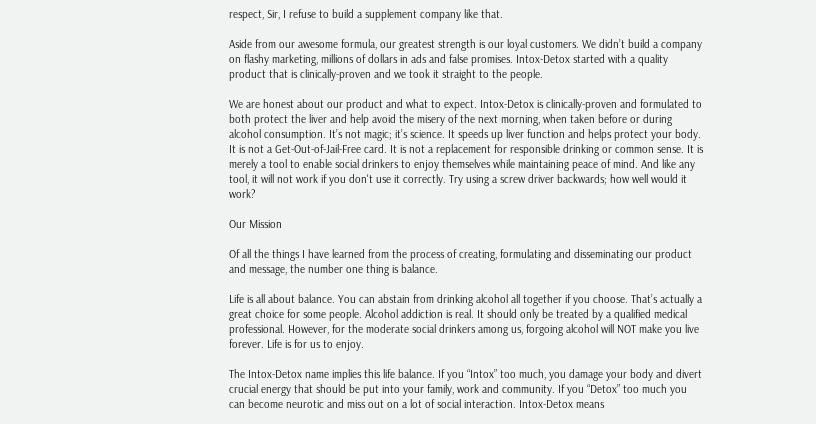respect, Sir, I refuse to build a supplement company like that.

Aside from our awesome formula, our greatest strength is our loyal customers. We didn’t build a company on flashy marketing, millions of dollars in ads and false promises. Intox-Detox started with a quality product that is clinically-proven and we took it straight to the people.

We are honest about our product and what to expect. Intox-Detox is clinically-proven and formulated to both protect the liver and help avoid the misery of the next morning, when taken before or during alcohol consumption. It’s not magic; it’s science. It speeds up liver function and helps protect your body. It is not a Get-Out-of-Jail-Free card. It is not a replacement for responsible drinking or common sense. It is merely a tool to enable social drinkers to enjoy themselves while maintaining peace of mind. And like any tool, it will not work if you don't use it correctly. Try using a screw driver backwards; how well would it work?

Our Mission

Of all the things I have learned from the process of creating, formulating and disseminating our product and message, the number one thing is balance.

Life is all about balance. You can abstain from drinking alcohol all together if you choose. That’s actually a great choice for some people. Alcohol addiction is real. It should only be treated by a qualified medical professional. However, for the moderate social drinkers among us, forgoing alcohol will NOT make you live forever. Life is for us to enjoy.

The Intox-Detox name implies this life balance. If you “Intox” too much, you damage your body and divert crucial energy that should be put into your family, work and community. If you “Detox” too much you can become neurotic and miss out on a lot of social interaction. Intox-Detox means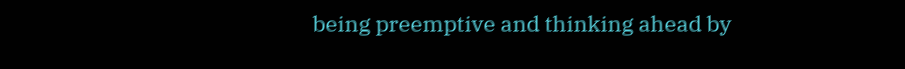being preemptive and thinking ahead by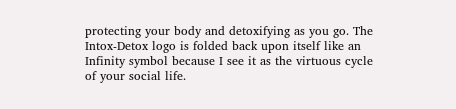protecting your body and detoxifying as you go. The Intox-Detox logo is folded back upon itself like an Infinity symbol because I see it as the virtuous cycle of your social life.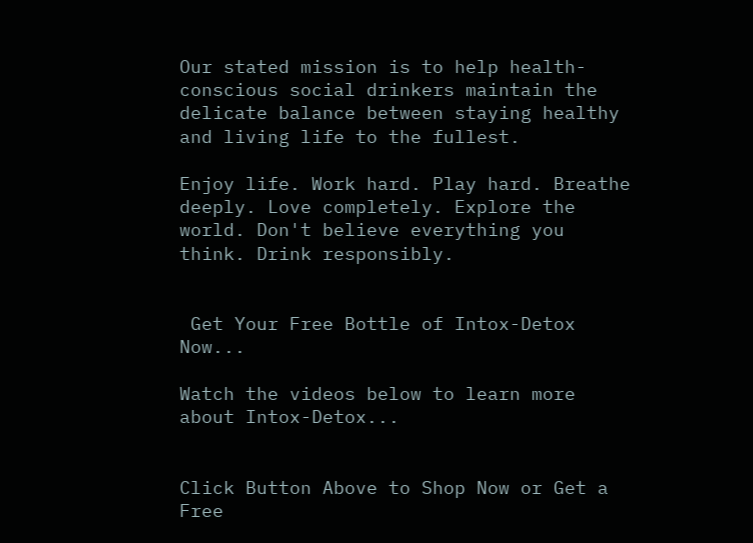Our stated mission is to help health-conscious social drinkers maintain the delicate balance between staying healthy and living life to the fullest.

Enjoy life. Work hard. Play hard. Breathe deeply. Love completely. Explore the world. Don't believe everything you think. Drink responsibly.


 Get Your Free Bottle of Intox-Detox Now...

Watch the videos below to learn more about Intox-Detox...


Click Button Above to Shop Now or Get a Free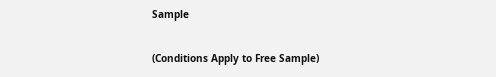Sample

(Conditions Apply to Free Sample)